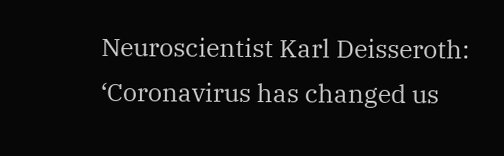Neuroscientist Karl Deisseroth: ‘Coronavirus has changed us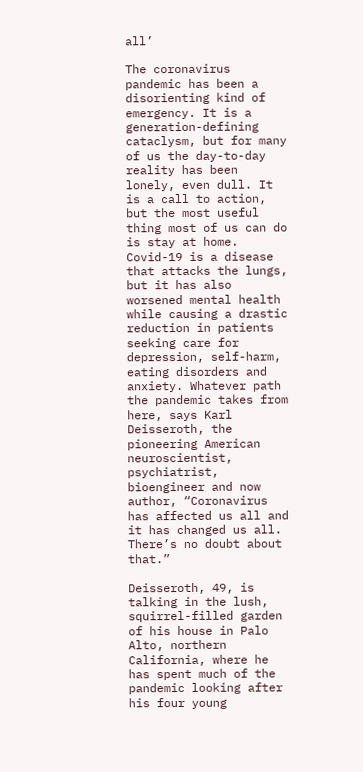all’

The coronavirus pandemic has been a disorienting kind of emergency. It is a generation-defining cataclysm, but for many of us the day-to-day reality has been lonely, even dull. It is a call to action, but the most useful thing most of us can do is stay at home. Covid-19 is a disease that attacks the lungs, but it has also worsened mental health while causing a drastic reduction in patients seeking care for depression, self-harm, eating disorders and anxiety. Whatever path the pandemic takes from here, says Karl Deisseroth, the pioneering American neuroscientist, psychiatrist, bioengineer and now author, “Coronavirus has affected us all and it has changed us all. There’s no doubt about that.”

Deisseroth, 49, is talking in the lush, squirrel-filled garden of his house in Palo Alto, northern California, where he has spent much of the pandemic looking after his four young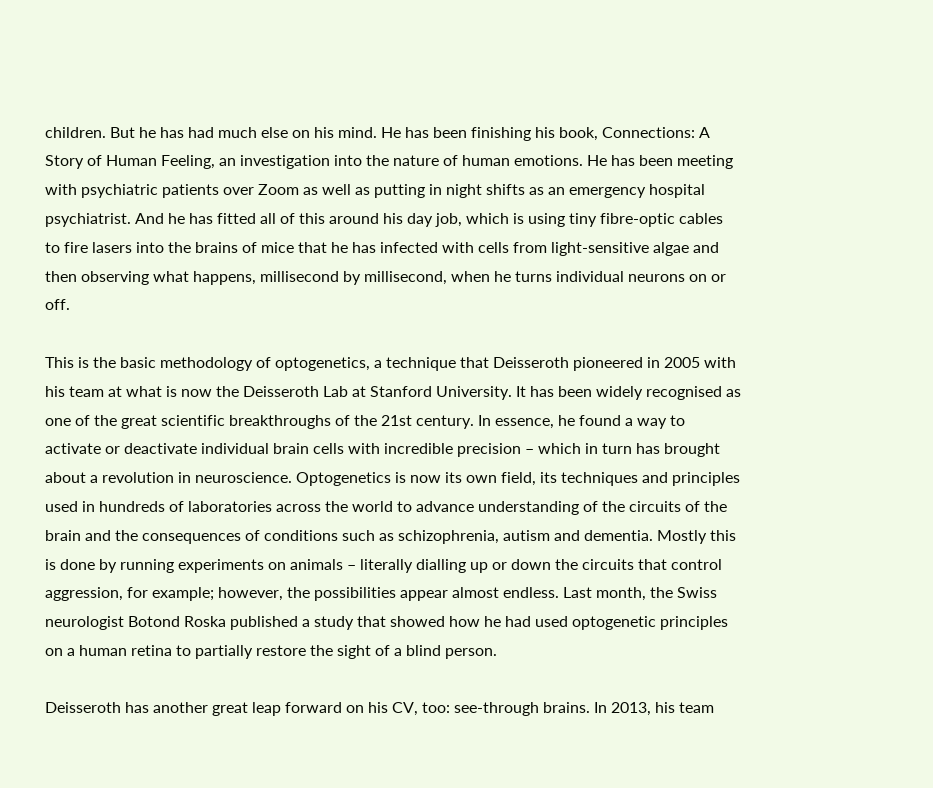children. But he has had much else on his mind. He has been finishing his book, Connections: A Story of Human Feeling, an investigation into the nature of human emotions. He has been meeting with psychiatric patients over Zoom as well as putting in night shifts as an emergency hospital psychiatrist. And he has fitted all of this around his day job, which is using tiny fibre-optic cables to fire lasers into the brains of mice that he has infected with cells from light-sensitive algae and then observing what happens, millisecond by millisecond, when he turns individual neurons on or off.

This is the basic methodology of optogenetics, a technique that Deisseroth pioneered in 2005 with his team at what is now the Deisseroth Lab at Stanford University. It has been widely recognised as one of the great scientific breakthroughs of the 21st century. In essence, he found a way to activate or deactivate individual brain cells with incredible precision – which in turn has brought about a revolution in neuroscience. Optogenetics is now its own field, its techniques and principles used in hundreds of laboratories across the world to advance understanding of the circuits of the brain and the consequences of conditions such as schizophrenia, autism and dementia. Mostly this is done by running experiments on animals – literally dialling up or down the circuits that control aggression, for example; however, the possibilities appear almost endless. Last month, the Swiss neurologist Botond Roska published a study that showed how he had used optogenetic principles on a human retina to partially restore the sight of a blind person.

Deisseroth has another great leap forward on his CV, too: see-through brains. In 2013, his team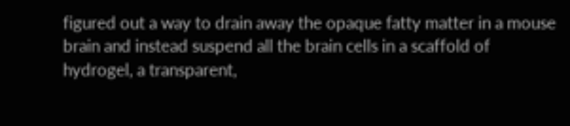figured out a way to drain away the opaque fatty matter in a mouse brain and instead suspend all the brain cells in a scaffold of hydrogel, a transparent,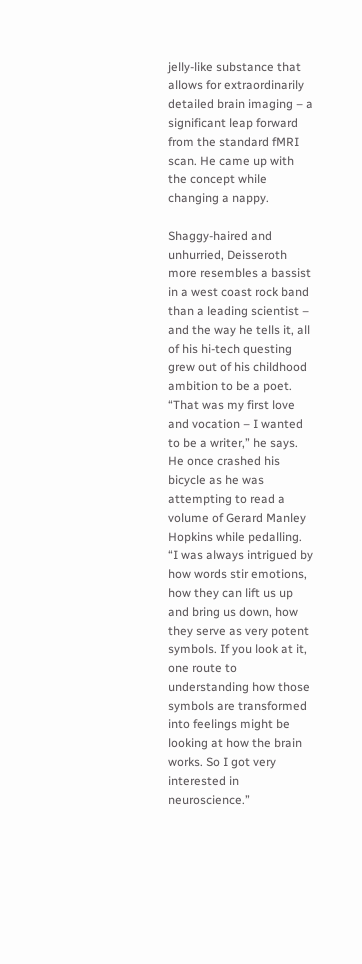jelly-like substance that allows for extraordinarily detailed brain imaging – a significant leap forward from the standard fMRI scan. He came up with the concept while changing a nappy.

Shaggy-haired and unhurried, Deisseroth more resembles a bassist in a west coast rock band than a leading scientist – and the way he tells it, all of his hi-tech questing grew out of his childhood ambition to be a poet. “That was my first love and vocation – I wanted to be a writer,” he says. He once crashed his bicycle as he was attempting to read a volume of Gerard Manley Hopkins while pedalling. “I was always intrigued by how words stir emotions, how they can lift us up and bring us down, how they serve as very potent symbols. If you look at it, one route to understanding how those symbols are transformed into feelings might be looking at how the brain works. So I got very interested in neuroscience.”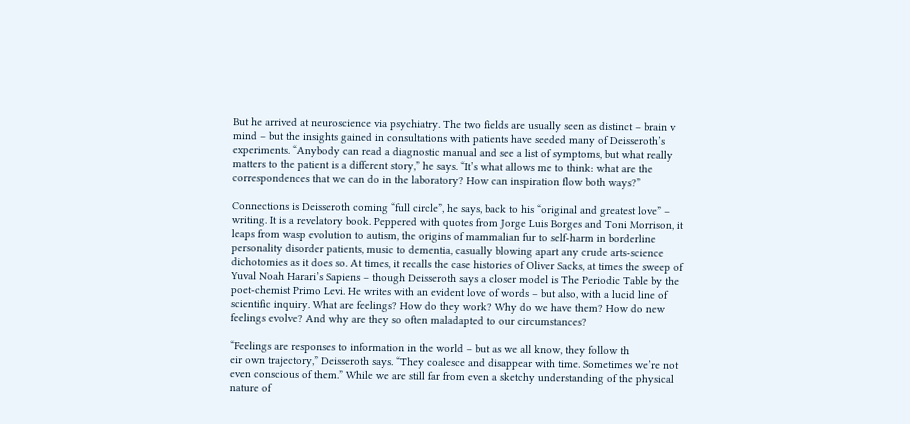But he arrived at neuroscience via psychiatry. The two fields are usually seen as distinct – brain v mind – but the insights gained in consultations with patients have seeded many of Deisseroth’s experiments. “Anybody can read a diagnostic manual and see a list of symptoms, but what really matters to the patient is a different story,” he says. “It’s what allows me to think: what are the correspondences that we can do in the laboratory? How can inspiration flow both ways?”

Connections is Deisseroth coming “full circle”, he says, back to his “original and greatest love” – writing. It is a revelatory book. Peppered with quotes from Jorge Luis Borges and Toni Morrison, it leaps from wasp evolution to autism, the origins of mammalian fur to self-harm in borderline personality disorder patients, music to dementia, casually blowing apart any crude arts-science dichotomies as it does so. At times, it recalls the case histories of Oliver Sacks, at times the sweep of Yuval Noah Harari’s Sapiens – though Deisseroth says a closer model is The Periodic Table by the poet-chemist Primo Levi. He writes with an evident love of words – but also, with a lucid line of scientific inquiry. What are feelings? How do they work? Why do we have them? How do new feelings evolve? And why are they so often maladapted to our circumstances?

“Feelings are responses to information in the world – but as we all know, they follow th
eir own trajectory,” Deisseroth says. “They coalesce and disappear with time. Sometimes we’re not even conscious of them.” While we are still far from even a sketchy understanding of the physical nature of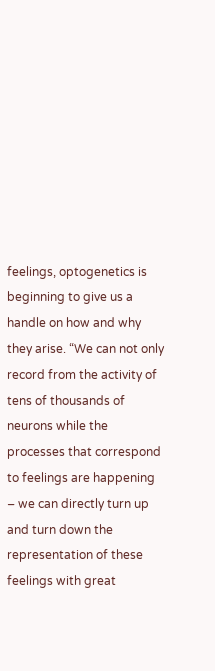feelings, optogenetics is beginning to give us a handle on how and why they arise. “We can not only record from the activity of tens of thousands of neurons while the processes that correspond to feelings are happening – we can directly turn up and turn down the representation of these feelings with great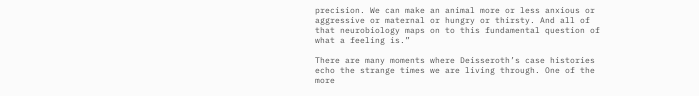precision. We can make an animal more or less anxious or aggressive or maternal or hungry or thirsty. And all of that neurobiology maps on to this fundamental question of what a feeling is.”

There are many moments where Deisseroth’s case histories echo the strange times we are living through. One of the more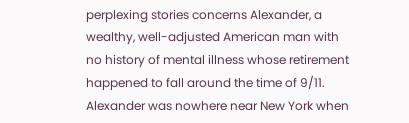perplexing stories concerns Alexander, a wealthy, well-adjusted American man with no history of mental illness whose retirement happened to fall around the time of 9/11. Alexander was nowhere near New York when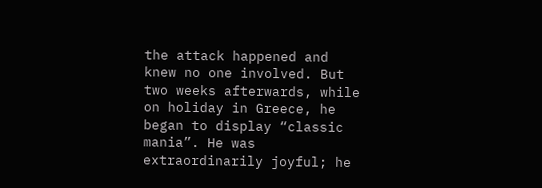the attack happened and knew no one involved. But two weeks afterwards, while on holiday in Greece, he began to display “classic mania”. He was extraordinarily joyful; he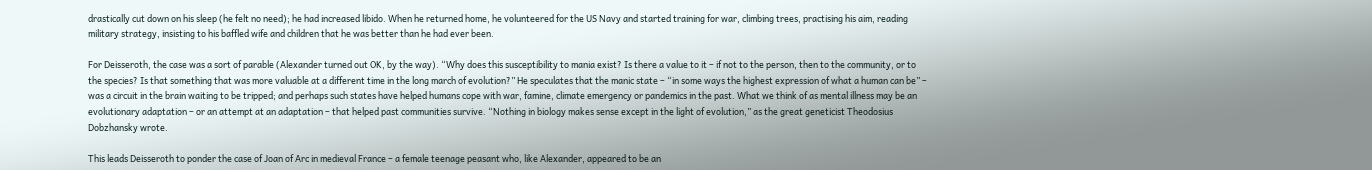drastically cut down on his sleep (he felt no need); he had increased libido. When he returned home, he volunteered for the US Navy and started training for war, climbing trees, practising his aim, reading military strategy, insisting to his baffled wife and children that he was better than he had ever been.

For Deisseroth, the case was a sort of parable (Alexander turned out OK, by the way). “Why does this susceptibility to mania exist? Is there a value to it – if not to the person, then to the community, or to the species? Is that something that was more valuable at a different time in the long march of evolution?” He speculates that the manic state – “in some ways the highest expression of what a human can be” – was a circuit in the brain waiting to be tripped; and perhaps such states have helped humans cope with war, famine, climate emergency or pandemics in the past. What we think of as mental illness may be an evolutionary adaptation – or an attempt at an adaptation – that helped past communities survive. “Nothing in biology makes sense except in the light of evolution,” as the great geneticist Theodosius Dobzhansky wrote.

This leads Deisseroth to ponder the case of Joan of Arc in medieval France – a female teenage peasant who, like Alexander, appeared to be an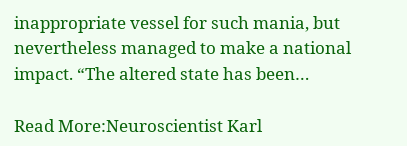inappropriate vessel for such mania, but nevertheless managed to make a national impact. “The altered state has been…

Read More:Neuroscientist Karl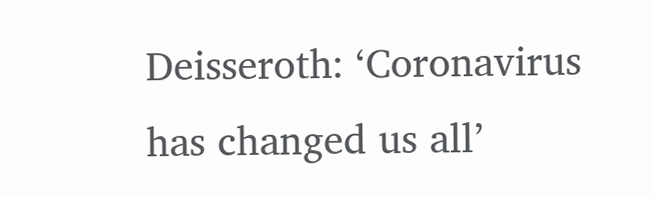Deisseroth: ‘Coronavirus has changed us all’